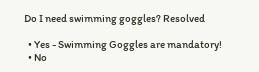Do I need swimming goggles? Resolved

  • Yes - Swimming Goggles are mandatory!
  • No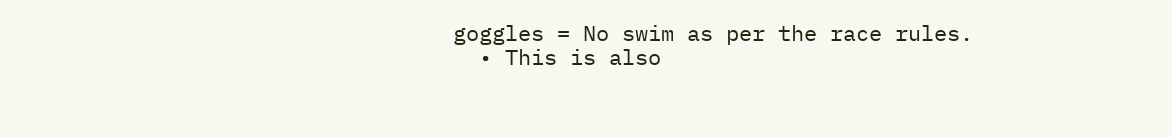goggles = No swim as per the race rules.
  • This is also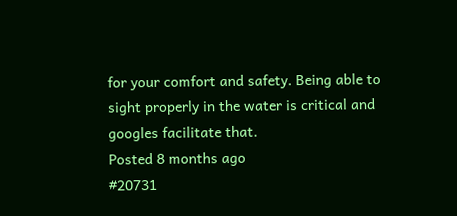for your comfort and safety. Being able to sight properly in the water is critical and googles facilitate that.
Posted 8 months ago
#20731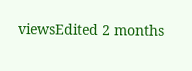viewsEdited 2 months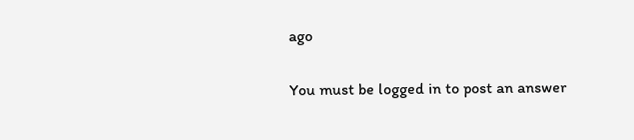ago

You must be logged in to post an answer